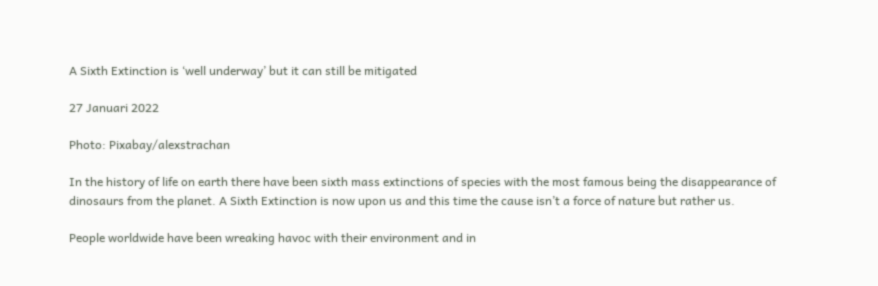A Sixth Extinction is ‘well underway’ but it can still be mitigated

27 Januari 2022

Photo: Pixabay/alexstrachan

In the history of life on earth there have been sixth mass extinctions of species with the most famous being the disappearance of dinosaurs from the planet. A Sixth Extinction is now upon us and this time the cause isn’t a force of nature but rather us.

People worldwide have been wreaking havoc with their environment and in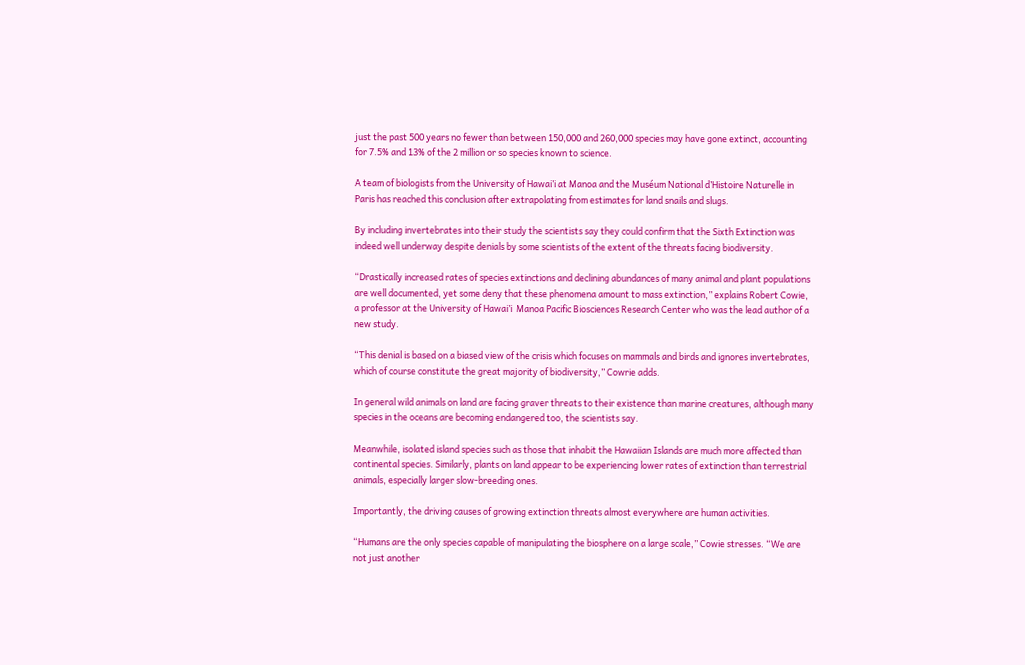just the past 500 years no fewer than between 150,000 and 260,000 species may have gone extinct, accounting for 7.5% and 13% of the 2 million or so species known to science.

A team of biologists from the University of Hawai’i at Manoa and the Muséum National d’Histoire Naturelle in Paris has reached this conclusion after extrapolating from estimates for land snails and slugs.

By including invertebrates into their study the scientists say they could confirm that the Sixth Extinction was indeed well underway despite denials by some scientists of the extent of the threats facing biodiversity.

“Drastically increased rates of species extinctions and declining abundances of many animal and plant populations are well documented, yet some deny that these phenomena amount to mass extinction,” explains Robert Cowie, a professor at the University of Hawai’i  Manoa Pacific Biosciences Research Center who was the lead author of a new study.

“This denial is based on a biased view of the crisis which focuses on mammals and birds and ignores invertebrates, which of course constitute the great majority of biodiversity,” Cowrie adds.

In general wild animals on land are facing graver threats to their existence than marine creatures, although many species in the oceans are becoming endangered too, the scientists say.

Meanwhile, isolated island species such as those that inhabit the Hawaiian Islands are much more affected than continental species. Similarly, plants on land appear to be experiencing lower rates of extinction than terrestrial animals, especially larger slow-breeding ones.

Importantly, the driving causes of growing extinction threats almost everywhere are human activities.

“Humans are the only species capable of manipulating the biosphere on a large scale,” Cowie stresses. “We are not just another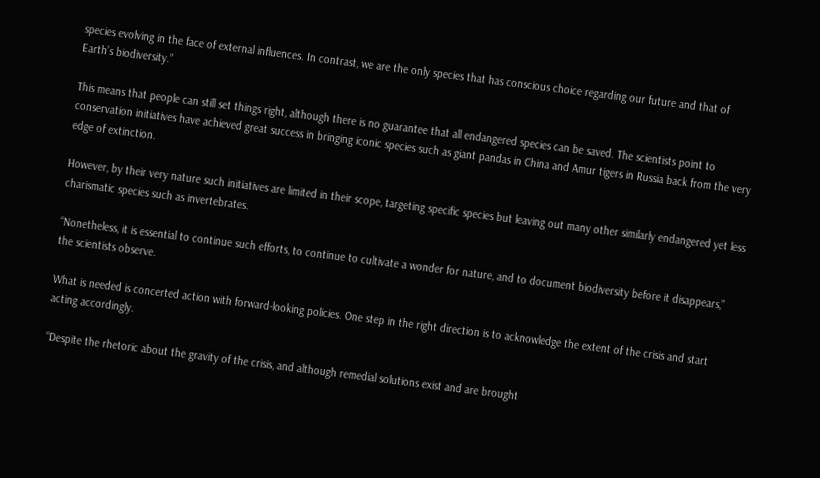species evolving in the face of external influences. In contrast, we are the only species that has conscious choice regarding our future and that of Earth’s biodiversity.”

This means that people can still set things right, although there is no guarantee that all endangered species can be saved. The scientists point to conservation initiatives have achieved great success in bringing iconic species such as giant pandas in China and Amur tigers in Russia back from the very edge of extinction.

However, by their very nature such initiatives are limited in their scope, targeting specific species but leaving out many other similarly endangered yet less charismatic species such as invertebrates.

“Nonetheless, it is essential to continue such efforts, to continue to cultivate a wonder for nature, and to document biodiversity before it disappears,” the scientists observe.

What is needed is concerted action with forward-looking policies. One step in the right direction is to acknowledge the extent of the crisis and start acting accordingly.

“Despite the rhetoric about the gravity of the crisis, and although remedial solutions exist and are brought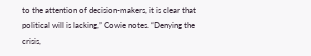to the attention of decision-makers, it is clear that political will is lacking,” Cowie notes. “Denying the crisis,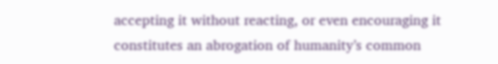accepting it without reacting, or even encouraging it constitutes an abrogation of humanity’s common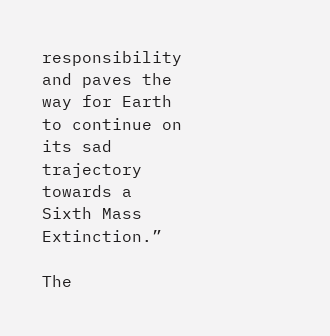responsibility and paves the way for Earth to continue on its sad trajectory towards a Sixth Mass Extinction.”

The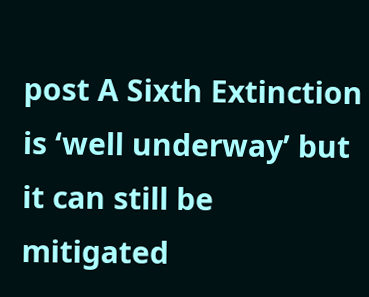post A Sixth Extinction is ‘well underway’ but it can still be mitigated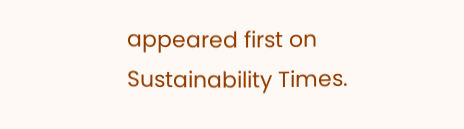appeared first on Sustainability Times.